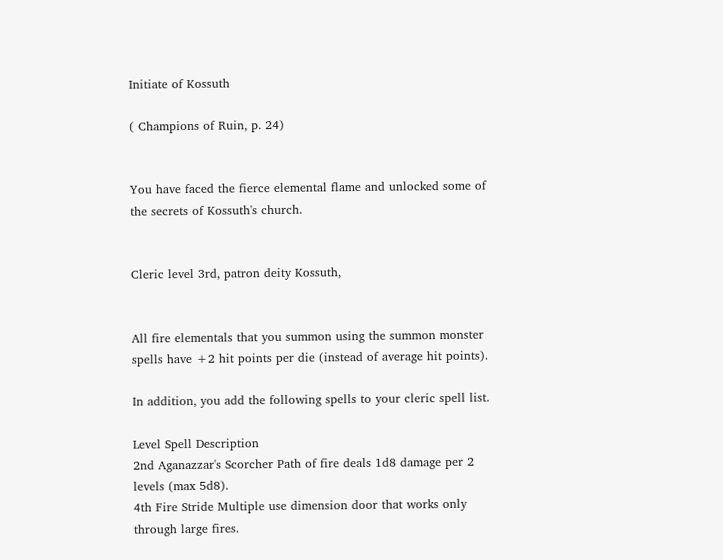Initiate of Kossuth

( Champions of Ruin, p. 24)


You have faced the fierce elemental flame and unlocked some of the secrets of Kossuth's church.


Cleric level 3rd, patron deity Kossuth,


All fire elementals that you summon using the summon monster spells have +2 hit points per die (instead of average hit points).

In addition, you add the following spells to your cleric spell list.

Level Spell Description
2nd Aganazzar's Scorcher Path of fire deals 1d8 damage per 2 levels (max 5d8).
4th Fire Stride Multiple use dimension door that works only through large fires.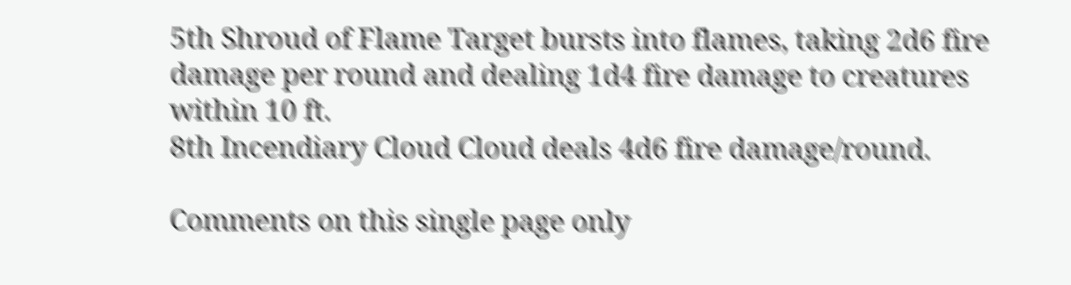5th Shroud of Flame Target bursts into flames, taking 2d6 fire damage per round and dealing 1d4 fire damage to creatures within 10 ft.
8th Incendiary Cloud Cloud deals 4d6 fire damage/round.

Comments on this single page only